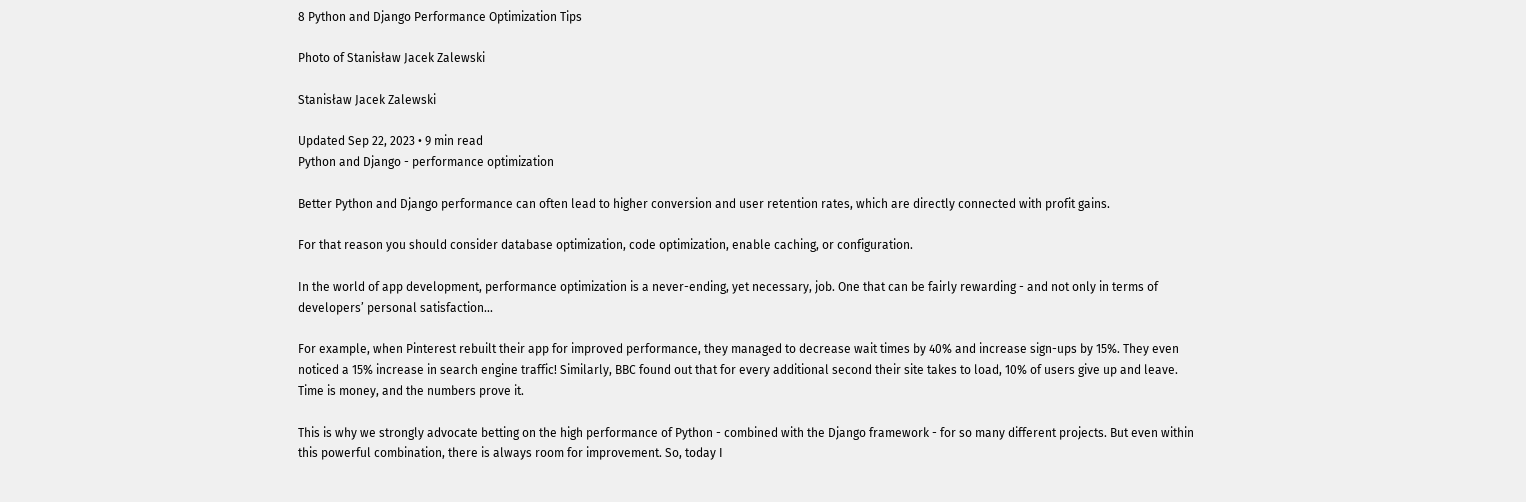8 Python and Django Performance Optimization Tips

Photo of Stanisław Jacek Zalewski

Stanisław Jacek Zalewski

Updated Sep 22, 2023 • 9 min read
Python and Django - performance optimization

Better Python and Django performance can often lead to higher conversion and user retention rates, which are directly connected with profit gains.

For that reason you should consider database optimization, code optimization, enable caching, or configuration.

In the world of app development, performance optimization is a never-ending, yet necessary, job. One that can be fairly rewarding - and not only in terms of developers’ personal satisfaction...

For example, when Pinterest rebuilt their app for improved performance, they managed to decrease wait times by 40% and increase sign-ups by 15%. They even noticed a 15% increase in search engine traffic! Similarly, BBC found out that for every additional second their site takes to load, 10% of users give up and leave. Time is money, and the numbers prove it.

This is why we strongly advocate betting on the high performance of Python - combined with the Django framework - for so many different projects. But even within this powerful combination, there is always room for improvement. So, today I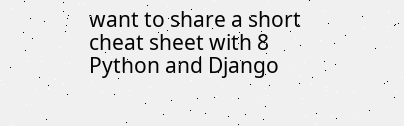want to share a short cheat sheet with 8 Python and Django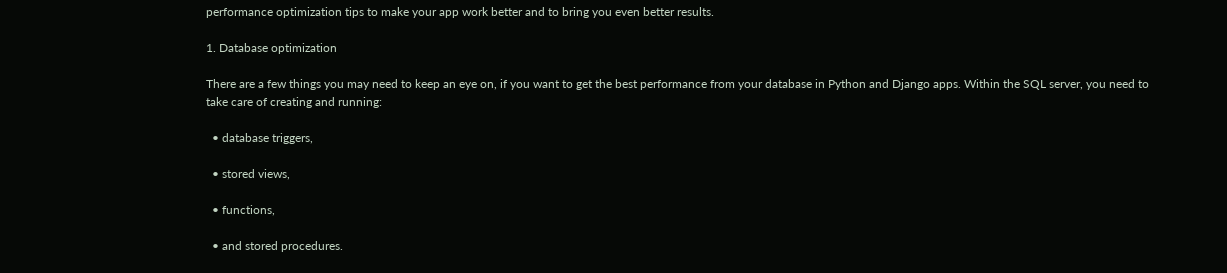performance optimization tips to make your app work better and to bring you even better results.

1. Database optimization

There are a few things you may need to keep an eye on, if you want to get the best performance from your database in Python and Django apps. Within the SQL server, you need to take care of creating and running:

  • database triggers,

  • stored views,

  • functions,

  • and stored procedures.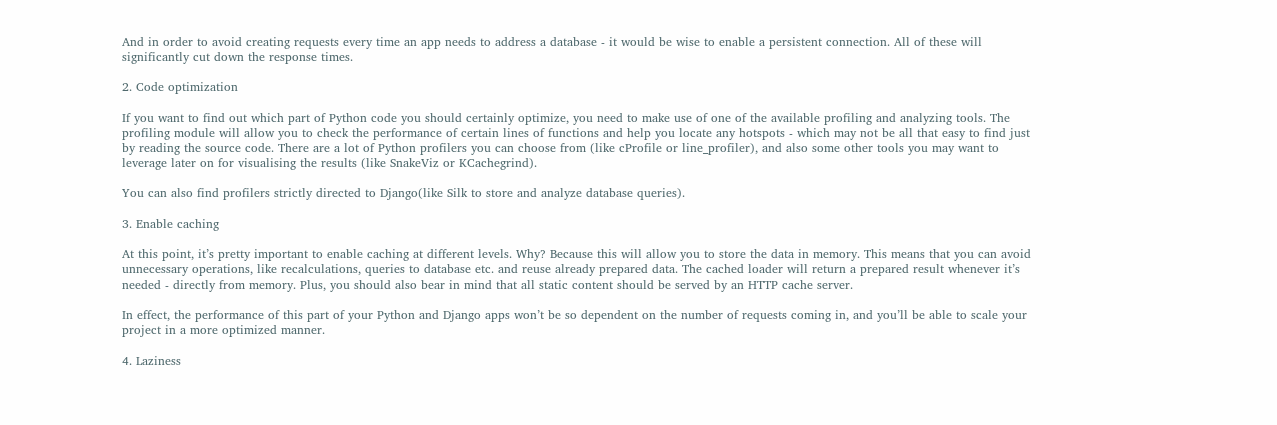And in order to avoid creating requests every time an app needs to address a database - it would be wise to enable a persistent connection. All of these will significantly cut down the response times.

2. Code optimization

If you want to find out which part of Python code you should certainly optimize, you need to make use of one of the available profiling and analyzing tools. The profiling module will allow you to check the performance of certain lines of functions and help you locate any hotspots - which may not be all that easy to find just by reading the source code. There are a lot of Python profilers you can choose from (like cProfile or line_profiler), and also some other tools you may want to leverage later on for visualising the results (like SnakeViz or KCachegrind).

You can also find profilers strictly directed to Django(like Silk to store and analyze database queries).

3. Enable caching

At this point, it’s pretty important to enable caching at different levels. Why? Because this will allow you to store the data in memory. This means that you can avoid unnecessary operations, like recalculations, queries to database etc. and reuse already prepared data. The cached loader will return a prepared result whenever it’s needed - directly from memory. Plus, you should also bear in mind that all static content should be served by an HTTP cache server.

In effect, the performance of this part of your Python and Django apps won’t be so dependent on the number of requests coming in, and you’ll be able to scale your project in a more optimized manner.

4. Laziness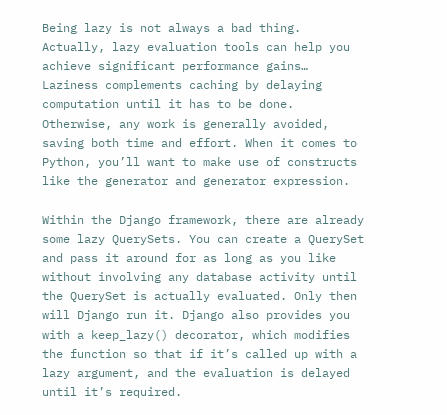Being lazy is not always a bad thing. Actually, lazy evaluation tools can help you achieve significant performance gains… Laziness complements caching by delaying computation until it has to be done. Otherwise, any work is generally avoided, saving both time and effort. When it comes to Python, you’ll want to make use of constructs like the generator and generator expression.

Within the Django framework, there are already some lazy QuerySets. You can create a QuerySet and pass it around for as long as you like without involving any database activity until the QuerySet is actually evaluated. Only then will Django run it. Django also provides you with a keep_lazy() decorator, which modifies the function so that if it’s called up with a lazy argument, and the evaluation is delayed until it’s required.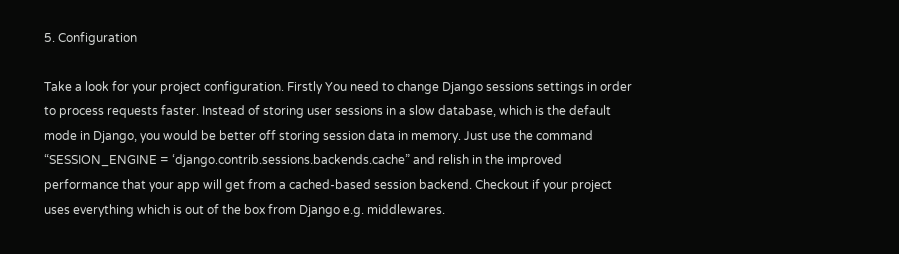5. Configuration

Take a look for your project configuration. Firstly You need to change Django sessions settings in order to process requests faster. Instead of storing user sessions in a slow database, which is the default mode in Django, you would be better off storing session data in memory. Just use the command “SESSION_ENGINE = ‘django.contrib.sessions.backends.cache” and relish in the improved performance that your app will get from a cached-based session backend. Checkout if your project uses everything which is out of the box from Django e.g. middlewares.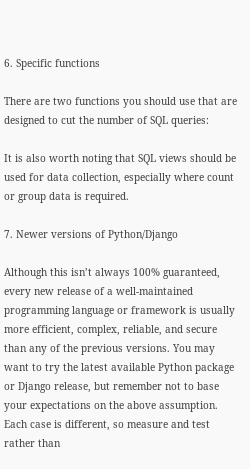6. Specific functions

There are two functions you should use that are designed to cut the number of SQL queries:

It is also worth noting that SQL views should be used for data collection, especially where count or group data is required.

7. Newer versions of Python/Django

Although this isn’t always 100% guaranteed, every new release of a well-maintained programming language or framework is usually more efficient, complex, reliable, and secure than any of the previous versions. You may want to try the latest available Python package or Django release, but remember not to base your expectations on the above assumption. Each case is different, so measure and test rather than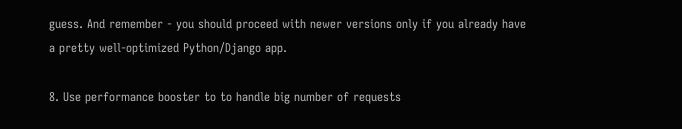guess. And remember - you should proceed with newer versions only if you already have a pretty well-optimized Python/Django app.

8. Use performance booster to to handle big number of requests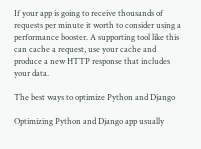If your app is going to receive thousands of requests per minute it worth to consider using a performance booster. A supporting tool like this can cache a request, use your cache and produce a new HTTP response that includes your data.

The best ways to optimize Python and Django

Optimizing Python and Django app usually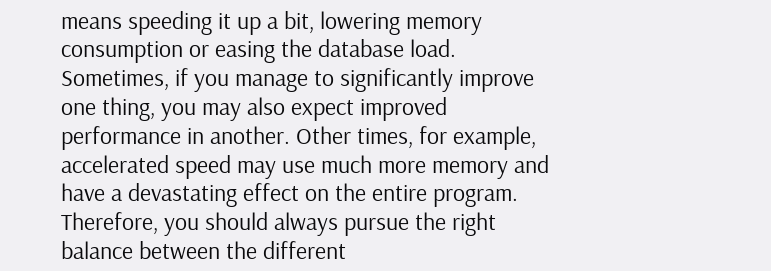means speeding it up a bit, lowering memory consumption or easing the database load. Sometimes, if you manage to significantly improve one thing, you may also expect improved performance in another. Other times, for example, accelerated speed may use much more memory and have a devastating effect on the entire program. Therefore, you should always pursue the right balance between the different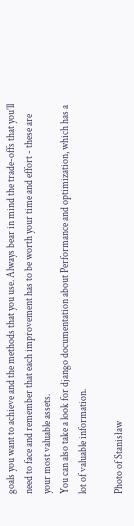goals you want to achieve and the methods that you use. Always bear in mind the trade-offs that you’ll need to face and remember that each improvement has to be worth your time and effort - these are your most valuable assets.
You can also take a look for django documentation about Performance and optimization, which has a lot of valuable information.

Photo of Stanisław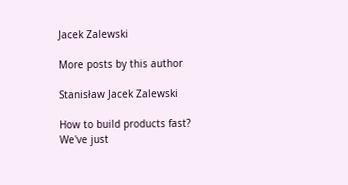Jacek Zalewski

More posts by this author

Stanisław Jacek Zalewski

How to build products fast?  We've just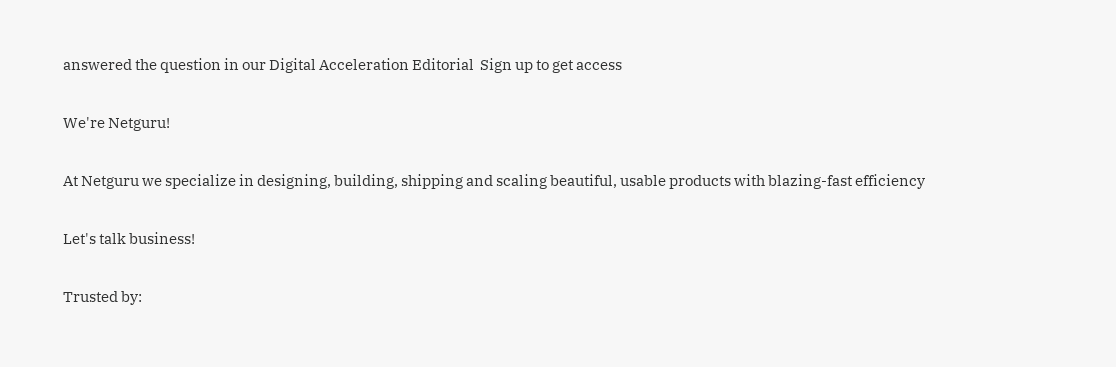answered the question in our Digital Acceleration Editorial  Sign up to get access

We're Netguru!

At Netguru we specialize in designing, building, shipping and scaling beautiful, usable products with blazing-fast efficiency

Let's talk business!

Trusted by: